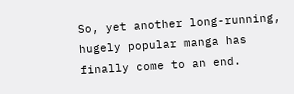So, yet another long-running, hugely popular manga has finally come to an end.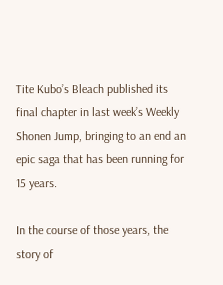Tite Kubo’s Bleach published its final chapter in last week’s Weekly Shonen Jump, bringing to an end an epic saga that has been running for 15 years.

In the course of those years, the story of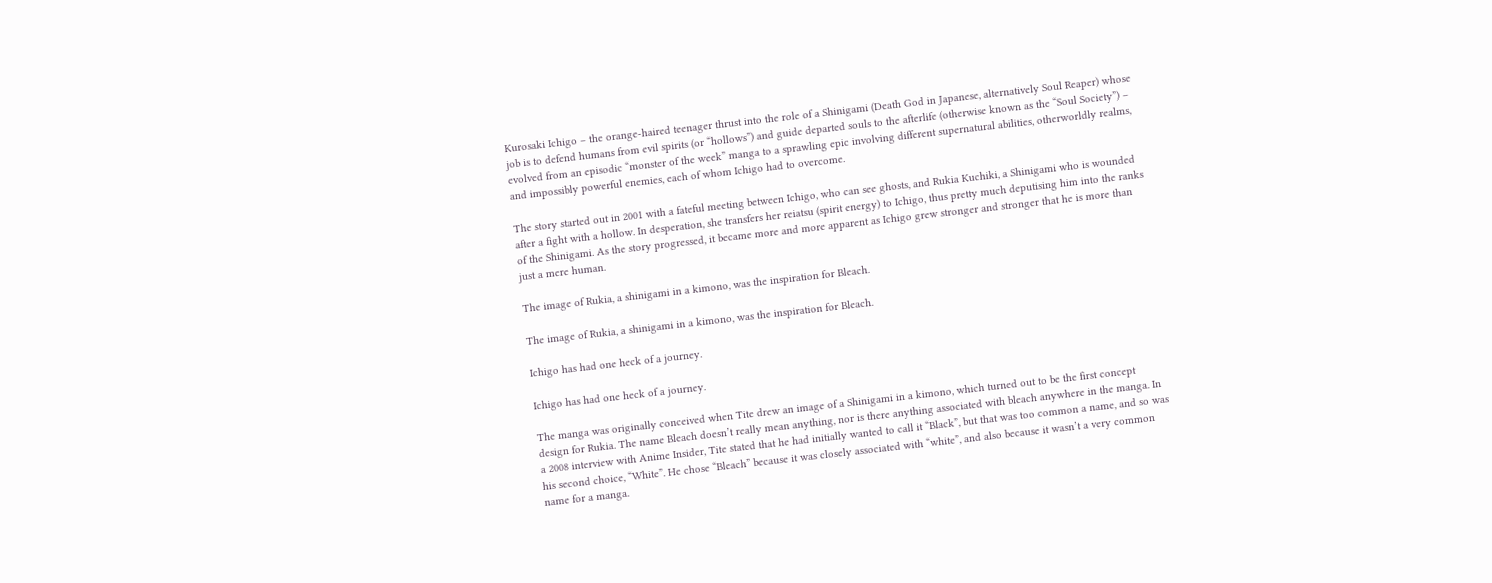Kurosaki Ichigo – the orange-haired teenager thrust into the role of a Shinigami (Death God in Japanese, alternatively Soul Reaper) whose job is to defend humans from evil spirits (or “hollows”) and guide departed souls to the afterlife (otherwise known as the “Soul Society”) – evolved from an episodic “monster of the week” manga to a sprawling epic involving different supernatural abilities, otherworldly realms, and impossibly powerful enemies, each of whom Ichigo had to overcome.

The story started out in 2001 with a fateful meeting between Ichigo, who can see ghosts, and Rukia Kuchiki, a Shinigami who is wounded after a fight with a hollow. In desperation, she transfers her reiatsu (spirit energy) to Ichigo, thus pretty much deputising him into the ranks of the Shinigami. As the story progressed, it became more and more apparent as Ichigo grew stronger and stronger that he is more than just a mere human.

The image of Rukia, a shinigami in a kimono, was the inspiration for Bleach.

The image of Rukia, a shinigami in a kimono, was the inspiration for Bleach.

Ichigo has had one heck of a journey.

Ichigo has had one heck of a journey.

The manga was originally conceived when Tite drew an image of a Shinigami in a kimono, which turned out to be the first concept design for Rukia. The name Bleach doesn’t really mean anything, nor is there anything associated with bleach anywhere in the manga. In a 2008 interview with Anime Insider, Tite stated that he had initially wanted to call it “Black”, but that was too common a name, and so was his second choice, “White”. He chose “Bleach” because it was closely associated with “white”, and also because it wasn’t a very common name for a manga.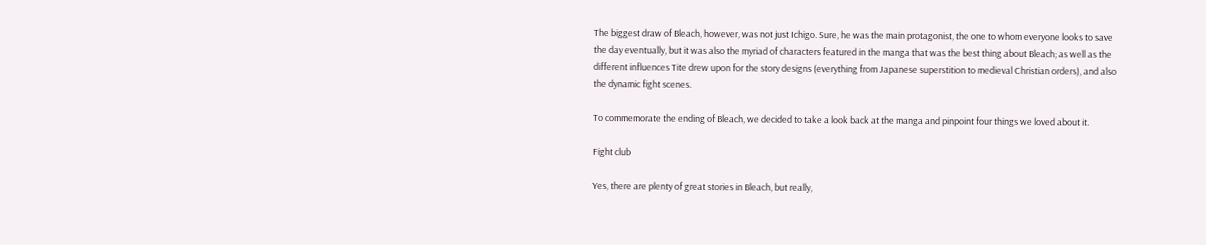The biggest draw of Bleach, however, was not just Ichigo. Sure, he was the main protagonist, the one to whom everyone looks to save the day eventually, but it was also the myriad of characters featured in the manga that was the best thing about Bleach; as well as the different influences Tite drew upon for the story designs (everything from Japanese superstition to medieval Christian orders), and also the dynamic fight scenes.

To commemorate the ending of Bleach, we decided to take a look back at the manga and pinpoint four things we loved about it.

Fight club

Yes, there are plenty of great stories in Bleach, but really,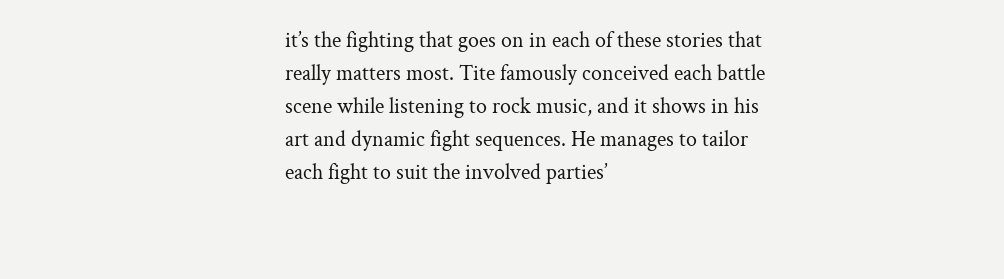it’s the fighting that goes on in each of these stories that really matters most. Tite famously conceived each battle scene while listening to rock music, and it shows in his art and dynamic fight sequences. He manages to tailor each fight to suit the involved parties’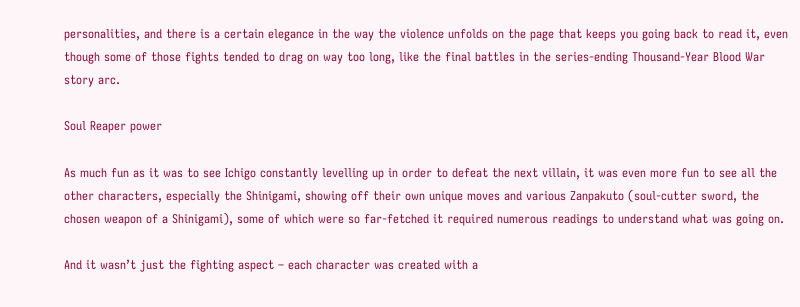personalities, and there is a certain elegance in the way the violence unfolds on the page that keeps you going back to read it, even though some of those fights tended to drag on way too long, like the final battles in the series-ending Thousand-Year Blood War story arc.

Soul Reaper power

As much fun as it was to see Ichigo constantly levelling up in order to defeat the next villain, it was even more fun to see all the other characters, especially the Shinigami, showing off their own unique moves and various Zanpakuto (soul-cutter sword, the chosen weapon of a Shinigami), some of which were so far-fetched it required numerous readings to understand what was going on.

And it wasn’t just the fighting aspect – each character was created with a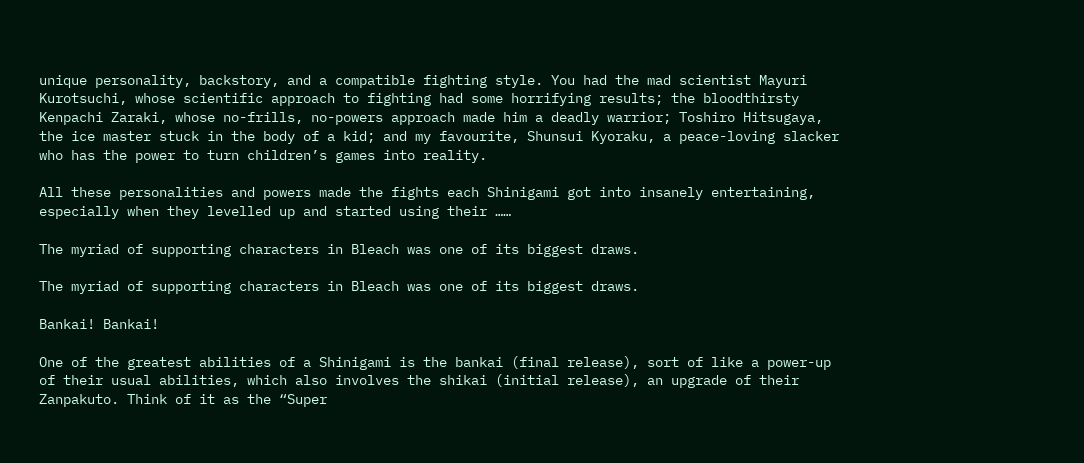unique personality, backstory, and a compatible fighting style. You had the mad scientist Mayuri Kurotsuchi, whose scientific approach to fighting had some horrifying results; the bloodthirsty Kenpachi Zaraki, whose no-frills, no-powers approach made him a deadly warrior; Toshiro Hitsugaya, the ice master stuck in the body of a kid; and my favourite, Shunsui Kyoraku, a peace-loving slacker who has the power to turn children’s games into reality.

All these personalities and powers made the fights each Shinigami got into insanely entertaining, especially when they levelled up and started using their ……

The myriad of supporting characters in Bleach was one of its biggest draws.

The myriad of supporting characters in Bleach was one of its biggest draws.

Bankai! Bankai!

One of the greatest abilities of a Shinigami is the bankai (final release), sort of like a power-up of their usual abilities, which also involves the shikai (initial release), an upgrade of their Zanpakuto. Think of it as the “Super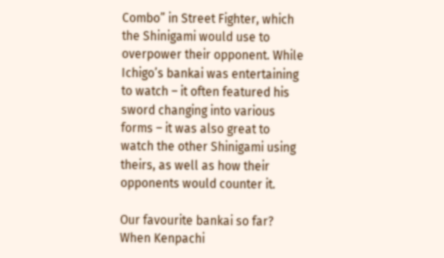Combo” in Street Fighter, which the Shinigami would use to overpower their opponent. While Ichigo’s bankai was entertaining to watch – it often featured his sword changing into various forms – it was also great to watch the other Shinigami using theirs, as well as how their opponents would counter it.

Our favourite bankai so far? When Kenpachi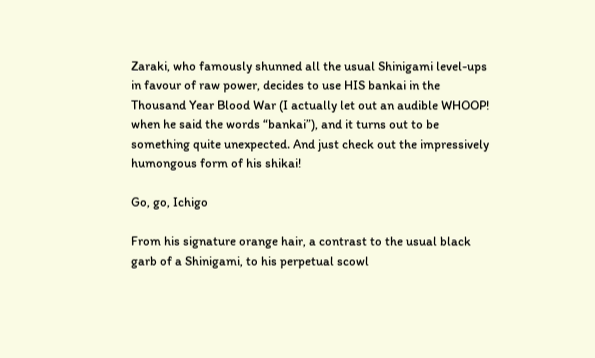Zaraki, who famously shunned all the usual Shinigami level-ups in favour of raw power, decides to use HIS bankai in the Thousand Year Blood War (I actually let out an audible WHOOP! when he said the words “bankai”), and it turns out to be something quite unexpected. And just check out the impressively humongous form of his shikai!

Go, go, Ichigo

From his signature orange hair, a contrast to the usual black garb of a Shinigami, to his perpetual scowl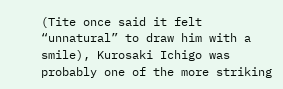(Tite once said it felt “unnatural” to draw him with a smile), Kurosaki Ichigo was probably one of the more striking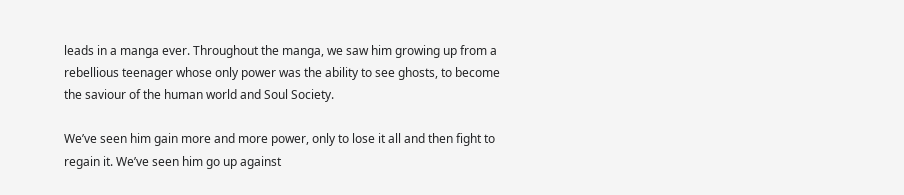leads in a manga ever. Throughout the manga, we saw him growing up from a rebellious teenager whose only power was the ability to see ghosts, to become the saviour of the human world and Soul Society.

We’ve seen him gain more and more power, only to lose it all and then fight to regain it. We’ve seen him go up against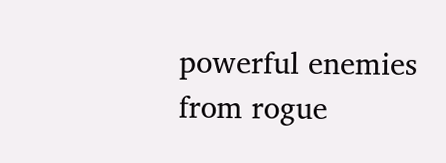powerful enemies from rogue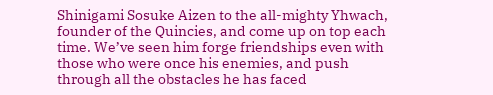Shinigami Sosuke Aizen to the all-mighty Yhwach, founder of the Quincies, and come up on top each time. We’ve seen him forge friendships even with those who were once his enemies, and push through all the obstacles he has faced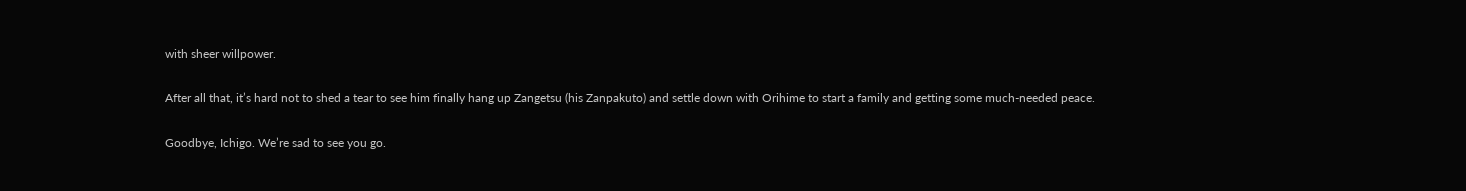with sheer willpower.

After all that, it’s hard not to shed a tear to see him finally hang up Zangetsu (his Zanpakuto) and settle down with Orihime to start a family and getting some much-needed peace.

Goodbye, Ichigo. We’re sad to see you go.